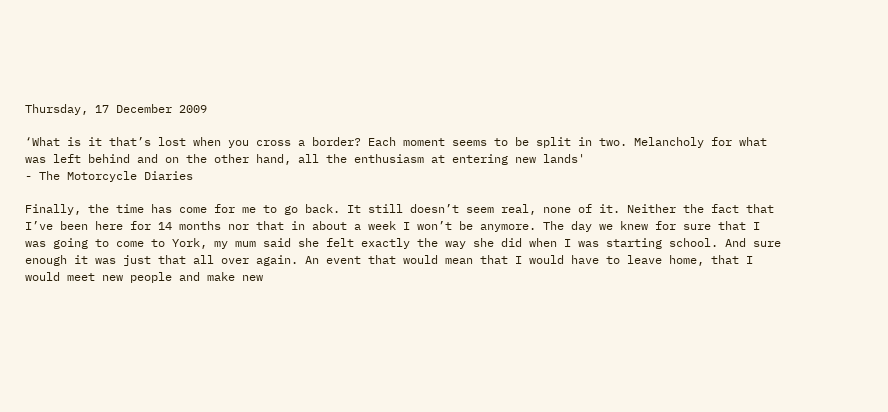Thursday, 17 December 2009

‘What is it that’s lost when you cross a border? Each moment seems to be split in two. Melancholy for what was left behind and on the other hand, all the enthusiasm at entering new lands'
- The Motorcycle Diaries

Finally, the time has come for me to go back. It still doesn’t seem real, none of it. Neither the fact that I’ve been here for 14 months nor that in about a week I won’t be anymore. The day we knew for sure that I was going to come to York, my mum said she felt exactly the way she did when I was starting school. And sure enough it was just that all over again. An event that would mean that I would have to leave home, that I would meet new people and make new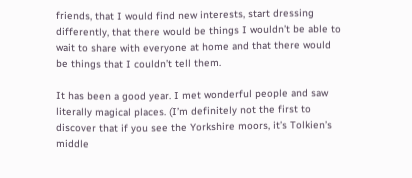friends, that I would find new interests, start dressing differently, that there would be things I wouldn’t be able to wait to share with everyone at home and that there would be things that I couldn’t tell them.

It has been a good year. I met wonderful people and saw literally magical places. (I’m definitely not the first to discover that if you see the Yorkshire moors, it’s Tolkien’s middle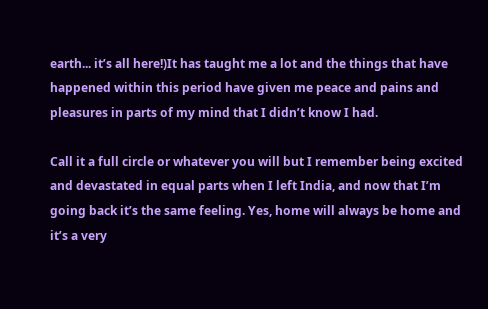earth... it’s all here!)It has taught me a lot and the things that have happened within this period have given me peace and pains and pleasures in parts of my mind that I didn’t know I had.

Call it a full circle or whatever you will but I remember being excited and devastated in equal parts when I left India, and now that I’m going back it’s the same feeling. Yes, home will always be home and it’s a very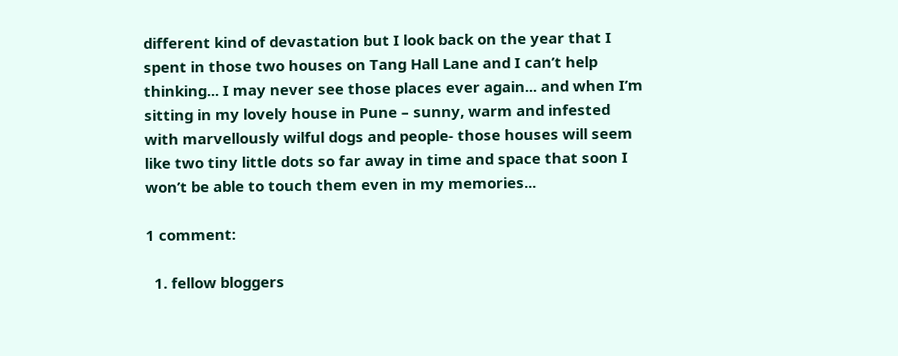different kind of devastation but I look back on the year that I spent in those two houses on Tang Hall Lane and I can’t help thinking... I may never see those places ever again... and when I’m sitting in my lovely house in Pune – sunny, warm and infested with marvellously wilful dogs and people- those houses will seem like two tiny little dots so far away in time and space that soon I won’t be able to touch them even in my memories...

1 comment:

  1. fellow bloggers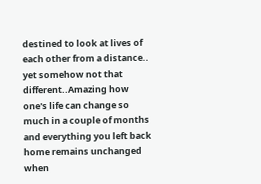destined to look at lives of each other from a distance.. yet somehow not that different..Amazing how one's life can change so much in a couple of months and everything you left back home remains unchanged when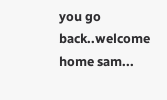you go back..welcome home sam...